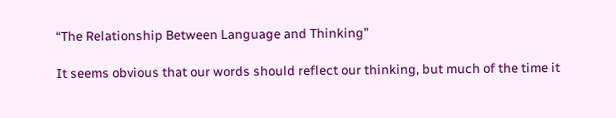“The Relationship Between Language and Thinking”

It seems obvious that our words should reflect our thinking, but much of the time it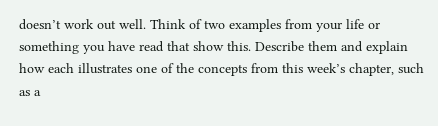doesn’t work out well. Think of two examples from your life or something you have read that show this. Describe them and explain how each illustrates one of the concepts from this week’s chapter, such as a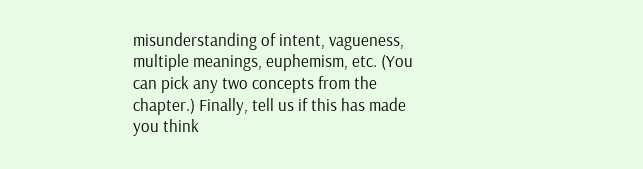misunderstanding of intent, vagueness, multiple meanings, euphemism, etc. (You can pick any two concepts from the chapter.) Finally, tell us if this has made you think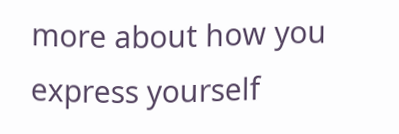more about how you express yourself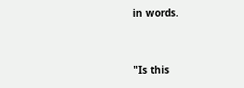in words.


"Is this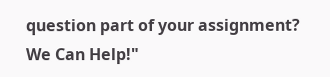question part of your assignment? We Can Help!"